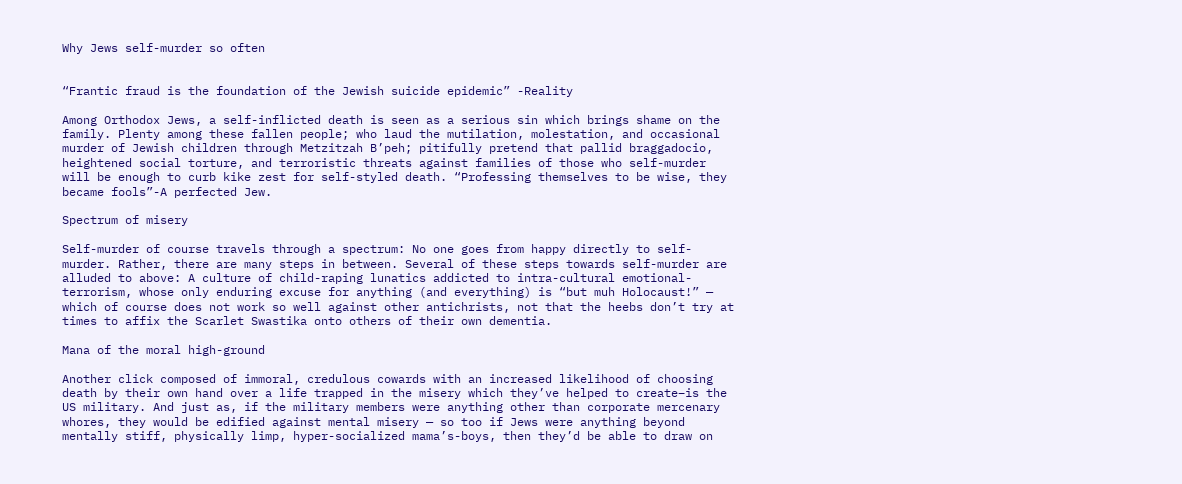Why Jews self-murder so often


“Frantic fraud is the foundation of the Jewish suicide epidemic” -Reality

Among Orthodox Jews, a self-inflicted death is seen as a serious sin which brings shame on the family. Plenty among these fallen people; who laud the mutilation, molestation, and occasional murder of Jewish children through Metzitzah B’peh; pitifully pretend that pallid braggadocio, heightened social torture, and terroristic threats against families of those who self-murder will be enough to curb kike zest for self-styled death. “Professing themselves to be wise, they became fools”-A perfected Jew.

Spectrum of misery

Self-murder of course travels through a spectrum: No one goes from happy directly to self-murder. Rather, there are many steps in between. Several of these steps towards self-murder are alluded to above: A culture of child-raping lunatics addicted to intra-cultural emotional-terrorism, whose only enduring excuse for anything (and everything) is “but muh Holocaust!” — which of course does not work so well against other antichrists, not that the heebs don’t try at times to affix the Scarlet Swastika onto others of their own dementia.

Mana of the moral high-ground

Another click composed of immoral, credulous cowards with an increased likelihood of choosing death by their own hand over a life trapped in the misery which they’ve helped to create–is the US military. And just as, if the military members were anything other than corporate mercenary whores, they would be edified against mental misery — so too if Jews were anything beyond mentally stiff, physically limp, hyper-socialized mama’s-boys, then they’d be able to draw on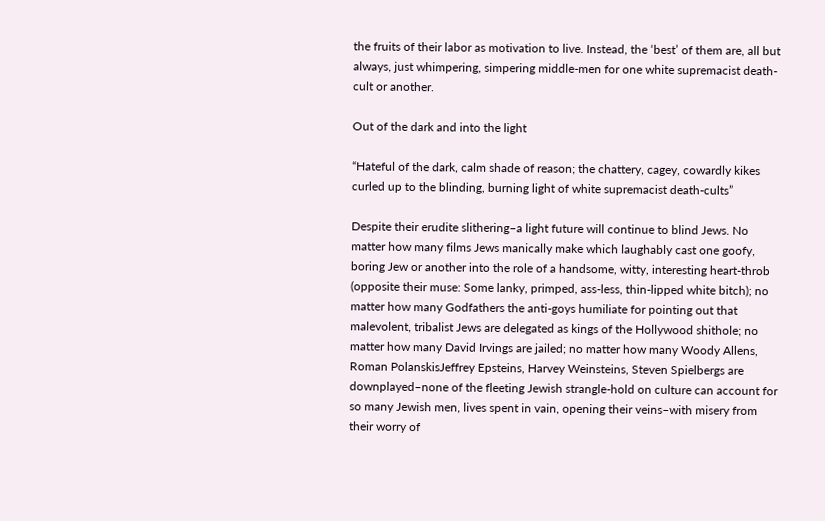the fruits of their labor as motivation to live. Instead, the ‘best’ of them are, all but always, just whimpering, simpering middle-men for one white supremacist death-cult or another.

Out of the dark and into the light

“Hateful of the dark, calm shade of reason; the chattery, cagey, cowardly kikes curled up to the blinding, burning light of white supremacist death-cults”

Despite their erudite slithering–a light future will continue to blind Jews. No matter how many films Jews manically make which laughably cast one goofy, boring Jew or another into the role of a handsome, witty, interesting heart-throb (opposite their muse: Some lanky, primped, ass-less, thin-lipped white bitch); no matter how many Godfathers the anti-goys humiliate for pointing out that malevolent, tribalist Jews are delegated as kings of the Hollywood shithole; no matter how many David Irvings are jailed; no matter how many Woody Allens, Roman PolanskisJeffrey Epsteins, Harvey Weinsteins, Steven Spielbergs are downplayed–none of the fleeting Jewish strangle-hold on culture can account for so many Jewish men, lives spent in vain, opening their veins–with misery from their worry of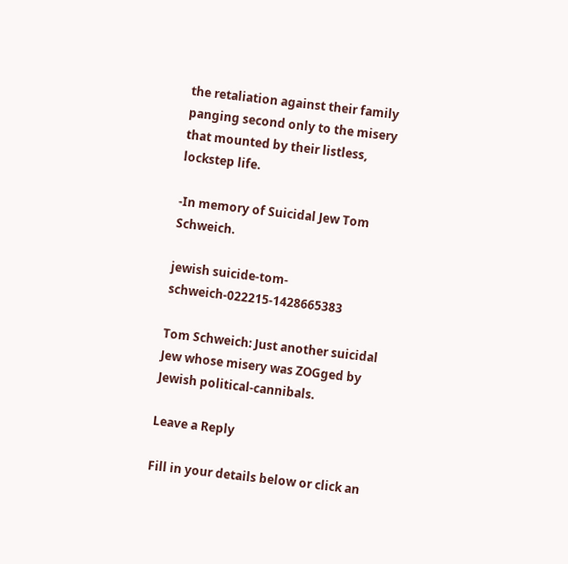the retaliation against their family panging second only to the misery that mounted by their listless, lockstep life.

-In memory of Suicidal Jew Tom Schweich.

jewish suicide-tom-schweich-022215-1428665383

Tom Schweich: Just another suicidal Jew whose misery was ZOGged by Jewish political-cannibals.

Leave a Reply

Fill in your details below or click an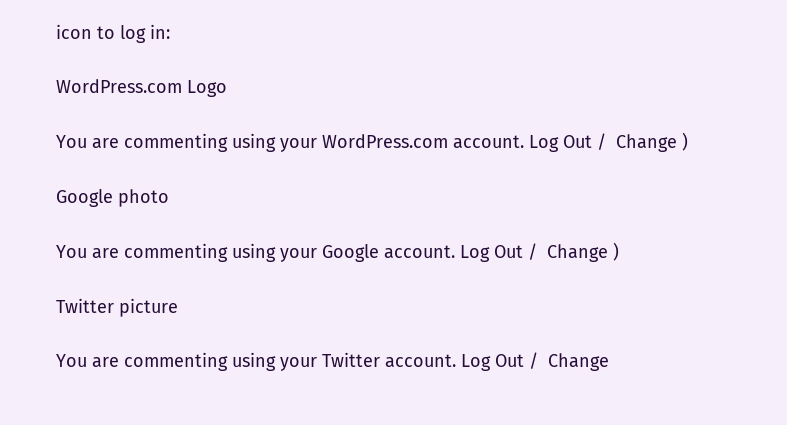icon to log in:

WordPress.com Logo

You are commenting using your WordPress.com account. Log Out /  Change )

Google photo

You are commenting using your Google account. Log Out /  Change )

Twitter picture

You are commenting using your Twitter account. Log Out /  Change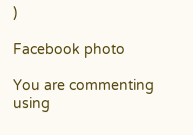)

Facebook photo

You are commenting using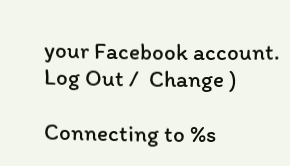your Facebook account. Log Out /  Change )

Connecting to %s